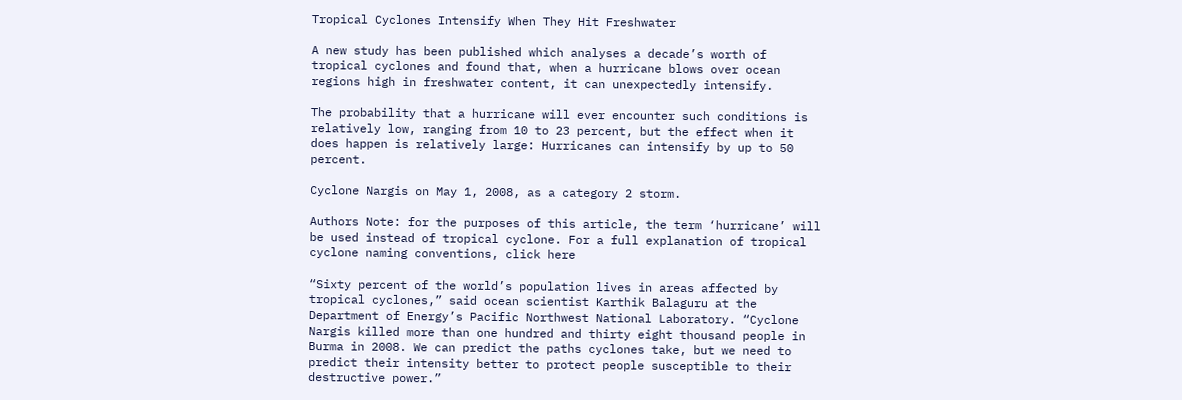Tropical Cyclones Intensify When They Hit Freshwater

A new study has been published which analyses a decade’s worth of tropical cyclones and found that, when a hurricane blows over ocean regions high in freshwater content, it can unexpectedly intensify.

The probability that a hurricane will ever encounter such conditions is relatively low, ranging from 10 to 23 percent, but the effect when it does happen is relatively large: Hurricanes can intensify by up to 50 percent.

Cyclone Nargis on May 1, 2008, as a category 2 storm.

Authors Note: for the purposes of this article, the term ‘hurricane’ will be used instead of tropical cyclone. For a full explanation of tropical cyclone naming conventions, click here

“Sixty percent of the world’s population lives in areas affected by tropical cyclones,” said ocean scientist Karthik Balaguru at the Department of Energy’s Pacific Northwest National Laboratory. “Cyclone Nargis killed more than one hundred and thirty eight thousand people in Burma in 2008. We can predict the paths cyclones take, but we need to predict their intensity better to protect people susceptible to their destructive power.”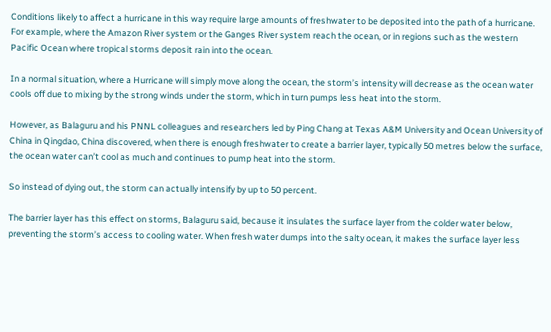Conditions likely to affect a hurricane in this way require large amounts of freshwater to be deposited into the path of a hurricane. For example, where the Amazon River system or the Ganges River system reach the ocean, or in regions such as the western Pacific Ocean where tropical storms deposit rain into the ocean.

In a normal situation, where a Hurricane will simply move along the ocean, the storm’s intensity will decrease as the ocean water cools off due to mixing by the strong winds under the storm, which in turn pumps less heat into the storm.

However, as Balaguru and his PNNL colleagues and researchers led by Ping Chang at Texas A&M University and Ocean University of China in Qingdao, China discovered, when there is enough freshwater to create a barrier layer, typically 50 metres below the surface, the ocean water can’t cool as much and continues to pump heat into the storm.

So instead of dying out, the storm can actually intensify by up to 50 percent.

The barrier layer has this effect on storms, Balaguru said, because it insulates the surface layer from the colder water below, preventing the storm’s access to cooling water. When fresh water dumps into the salty ocean, it makes the surface layer less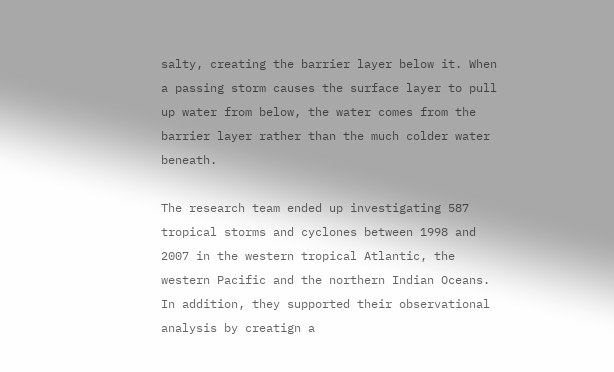salty, creating the barrier layer below it. When a passing storm causes the surface layer to pull up water from below, the water comes from the barrier layer rather than the much colder water beneath.

The research team ended up investigating 587 tropical storms and cyclones between 1998 and 2007 in the western tropical Atlantic, the western Pacific and the northern Indian Oceans. In addition, they supported their observational analysis by creatign a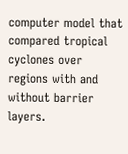computer model that compared tropical cyclones over regions with and without barrier layers.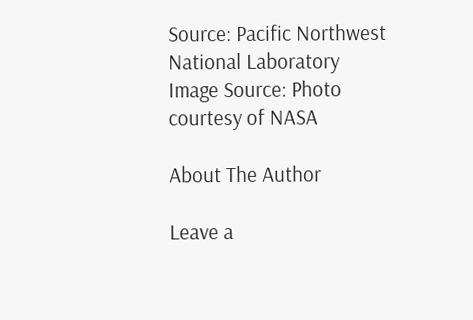Source: Pacific Northwest National Laboratory
Image Source: Photo courtesy of NASA

About The Author

Leave a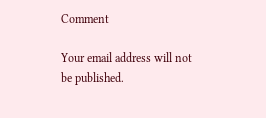Comment

Your email address will not be published.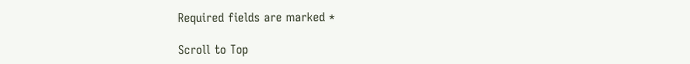Required fields are marked *

Scroll to Top